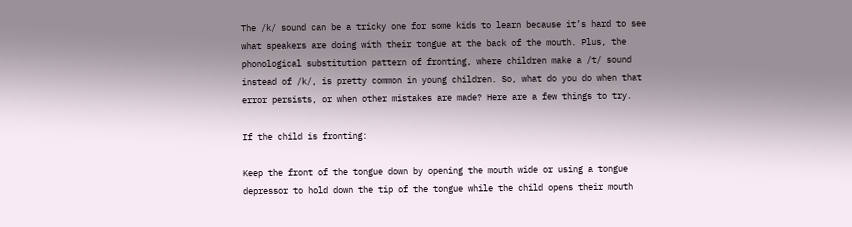The /k/ sound can be a tricky one for some kids to learn because it’s hard to see what speakers are doing with their tongue at the back of the mouth. Plus, the phonological substitution pattern of fronting, where children make a /t/ sound instead of /k/, is pretty common in young children. So, what do you do when that error persists, or when other mistakes are made? Here are a few things to try.

If the child is fronting:

Keep the front of the tongue down by opening the mouth wide or using a tongue depressor to hold down the tip of the tongue while the child opens their mouth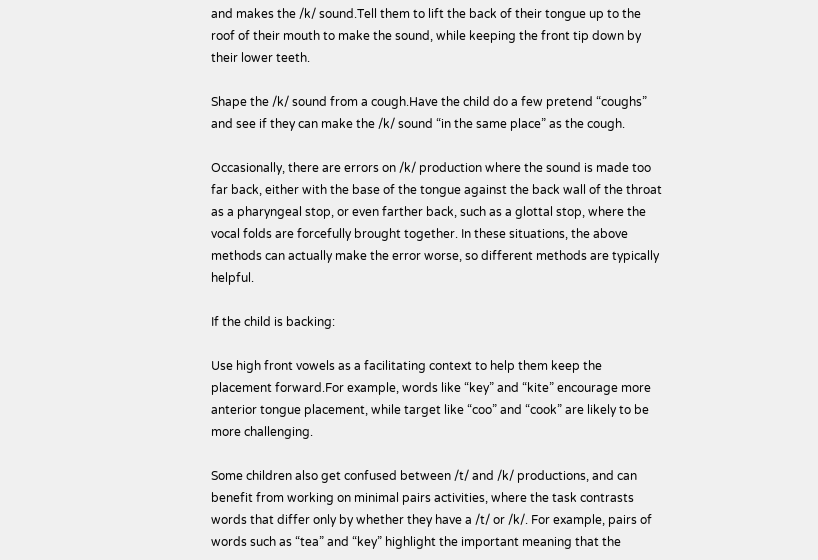and makes the /k/ sound.Tell them to lift the back of their tongue up to the roof of their mouth to make the sound, while keeping the front tip down by their lower teeth.

Shape the /k/ sound from a cough.Have the child do a few pretend “coughs” and see if they can make the /k/ sound “in the same place” as the cough.

Occasionally, there are errors on /k/ production where the sound is made too far back, either with the base of the tongue against the back wall of the throat as a pharyngeal stop, or even farther back, such as a glottal stop, where the vocal folds are forcefully brought together. In these situations, the above methods can actually make the error worse, so different methods are typically helpful.

If the child is backing:

Use high front vowels as a facilitating context to help them keep the placement forward.For example, words like “key” and “kite” encourage more anterior tongue placement, while target like “coo” and “cook” are likely to be more challenging.

Some children also get confused between /t/ and /k/ productions, and can benefit from working on minimal pairs activities, where the task contrasts words that differ only by whether they have a /t/ or /k/. For example, pairs of words such as “tea” and “key” highlight the important meaning that the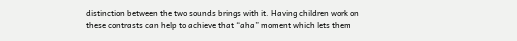distinction between the two sounds brings with it. Having children work on these contrasts can help to achieve that “aha” moment which lets them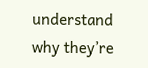understand why they’re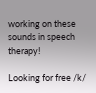working on these sounds in speech therapy!

Looking for free /k/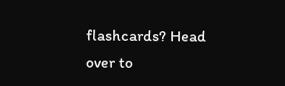flashcards? Head over to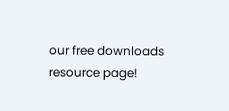our free downloads resource page!